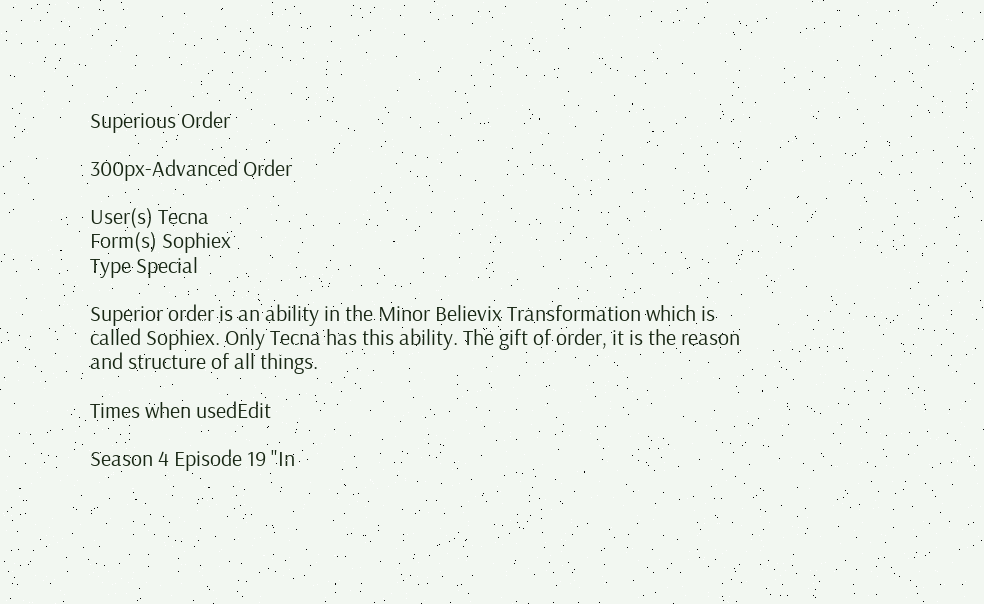Superious Order

300px-Advanced Order

User(s) Tecna
Form(s) Sophiex
Type Special

Superior order is an ability in the Minor Believix Transformation which is called Sophiex. Only Tecna has this ability. The gift of order, it is the reason and structure of all things.

Times when usedEdit

Season 4 Episode 19 "In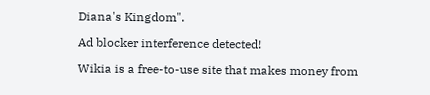Diana's Kingdom".

Ad blocker interference detected!

Wikia is a free-to-use site that makes money from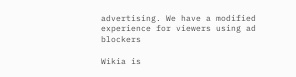advertising. We have a modified experience for viewers using ad blockers

Wikia is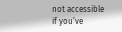not accessible if you’ve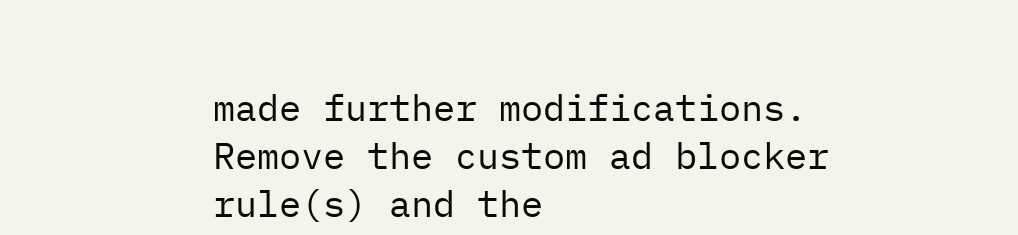made further modifications. Remove the custom ad blocker rule(s) and the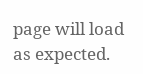page will load as expected.